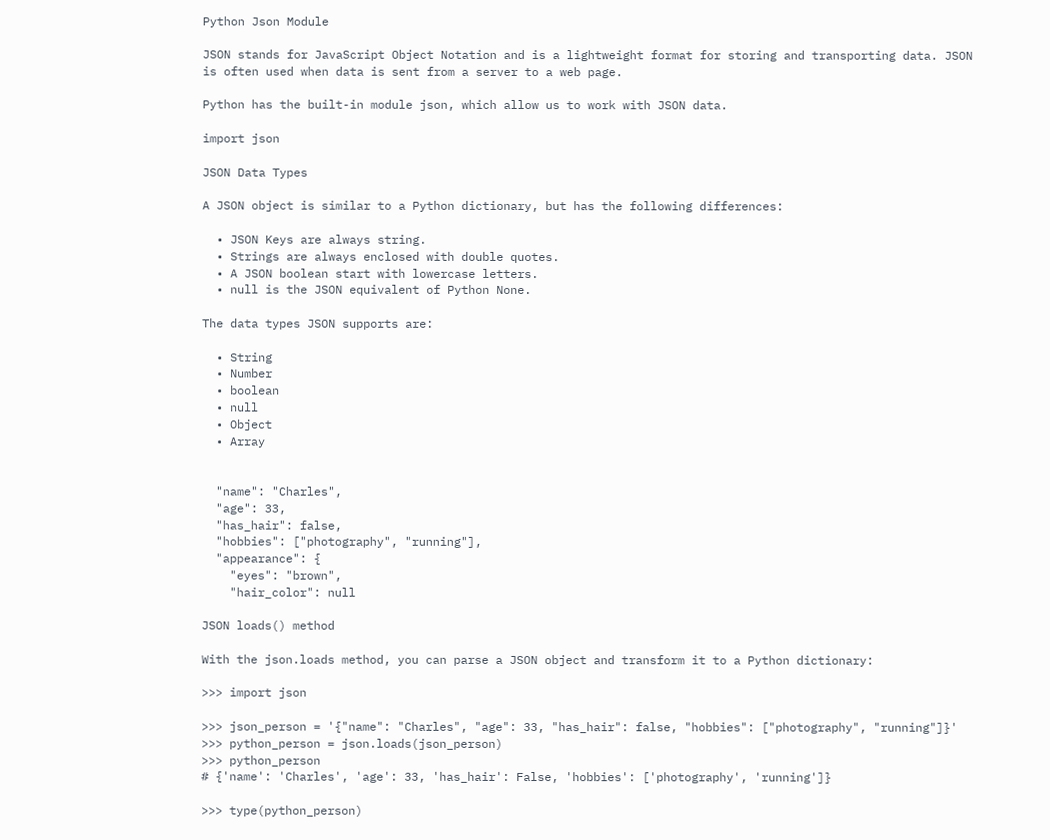Python Json Module

JSON stands for JavaScript Object Notation and is a lightweight format for storing and transporting data. JSON is often used when data is sent from a server to a web page.

Python has the built-in module json, which allow us to work with JSON data.

import json

JSON Data Types

A JSON object is similar to a Python dictionary, but has the following differences:

  • JSON Keys are always string.
  • Strings are always enclosed with double quotes.
  • A JSON boolean start with lowercase letters.
  • null is the JSON equivalent of Python None.

The data types JSON supports are:

  • String
  • Number
  • boolean
  • null
  • Object
  • Array


  "name": "Charles",
  "age": 33,
  "has_hair": false,
  "hobbies": ["photography", "running"],
  "appearance": {
    "eyes": "brown",
    "hair_color": null

JSON loads() method

With the json.loads method, you can parse a JSON object and transform it to a Python dictionary:

>>> import json

>>> json_person = '{"name": "Charles", "age": 33, "has_hair": false, "hobbies": ["photography", "running"]}'
>>> python_person = json.loads(json_person)
>>> python_person
# {'name': 'Charles', 'age': 33, 'has_hair': False, 'hobbies': ['photography', 'running']}

>>> type(python_person)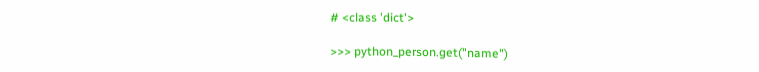# <class 'dict'>

>>> python_person.get("name")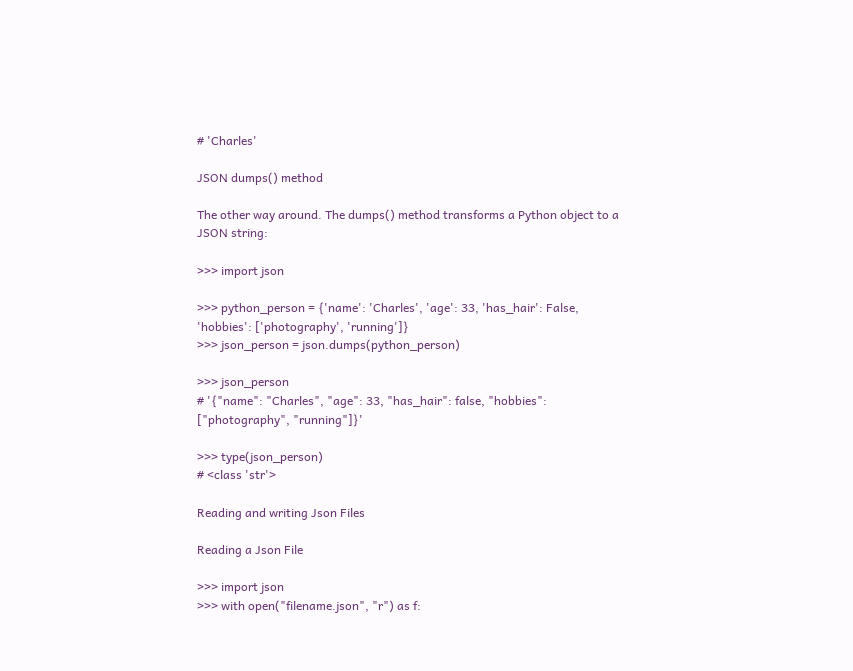# 'Charles'

JSON dumps() method

The other way around. The dumps() method transforms a Python object to a JSON string:

>>> import json

>>> python_person = {'name': 'Charles', 'age': 33, 'has_hair': False, 'hobbies': ['photography', 'running']}
>>> json_person = json.dumps(python_person)

>>> json_person
# '{"name": "Charles", "age": 33, "has_hair": false, "hobbies": ["photography", "running"]}'

>>> type(json_person)
# <class 'str'>

Reading and writing Json Files

Reading a Json File

>>> import json
>>> with open("filename.json", "r") as f: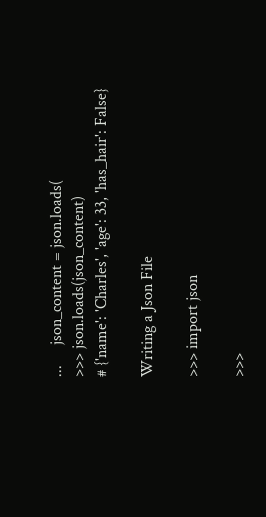...     json_content = json.loads(
>>> json.loads(json_content)
# {'name': 'Charles', 'age': 33, 'has_hair': False}

Writing a Json File

>>> import json

>>>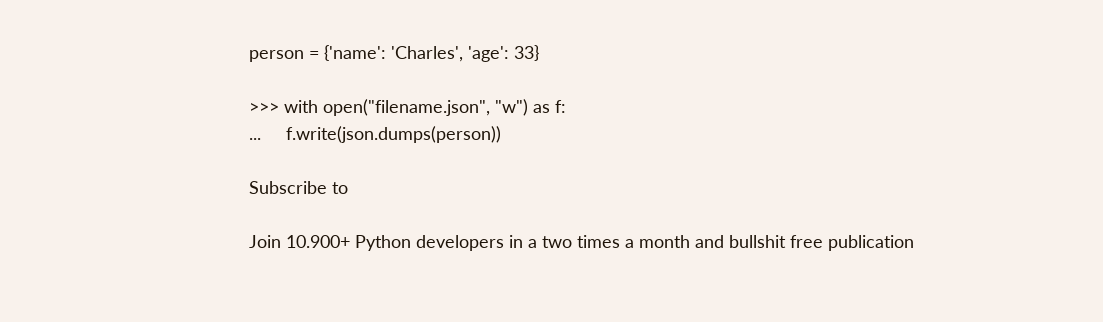person = {'name': 'Charles', 'age': 33}

>>> with open("filename.json", "w") as f:
...     f.write(json.dumps(person))

Subscribe to

Join 10.900+ Python developers in a two times a month and bullshit free publication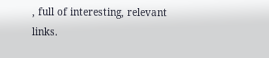, full of interesting, relevant links.